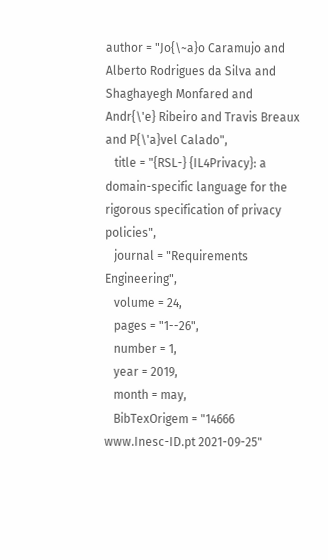author = "Jo{\~a}o Caramujo and Alberto Rodrigues da Silva and Shaghayegh Monfared and Andr{\'e} Ribeiro and Travis Breaux and P{\'a}vel Calado",
   title = "{RSL-} {IL4Privacy}: a domain-specific language for the rigorous specification of privacy policies",
   journal = "Requirements Engineering",
   volume = 24,
   pages = "1--26",
   number = 1,
   year = 2019,
   month = may,
   BibTexOrigem = "14666 www.Inesc-ID.pt 2021-09-25"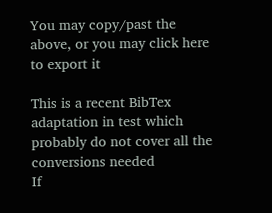You may copy/past the above, or you may click here to export it

This is a recent BibTex adaptation in test which probably do not cover all the conversions needed
If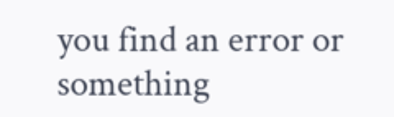you find an error or something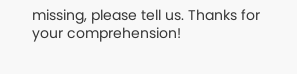missing, please tell us. Thanks for your comprehension!